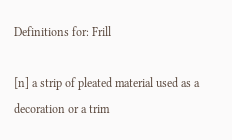Definitions for: Frill

[n] a strip of pleated material used as a decoration or a trim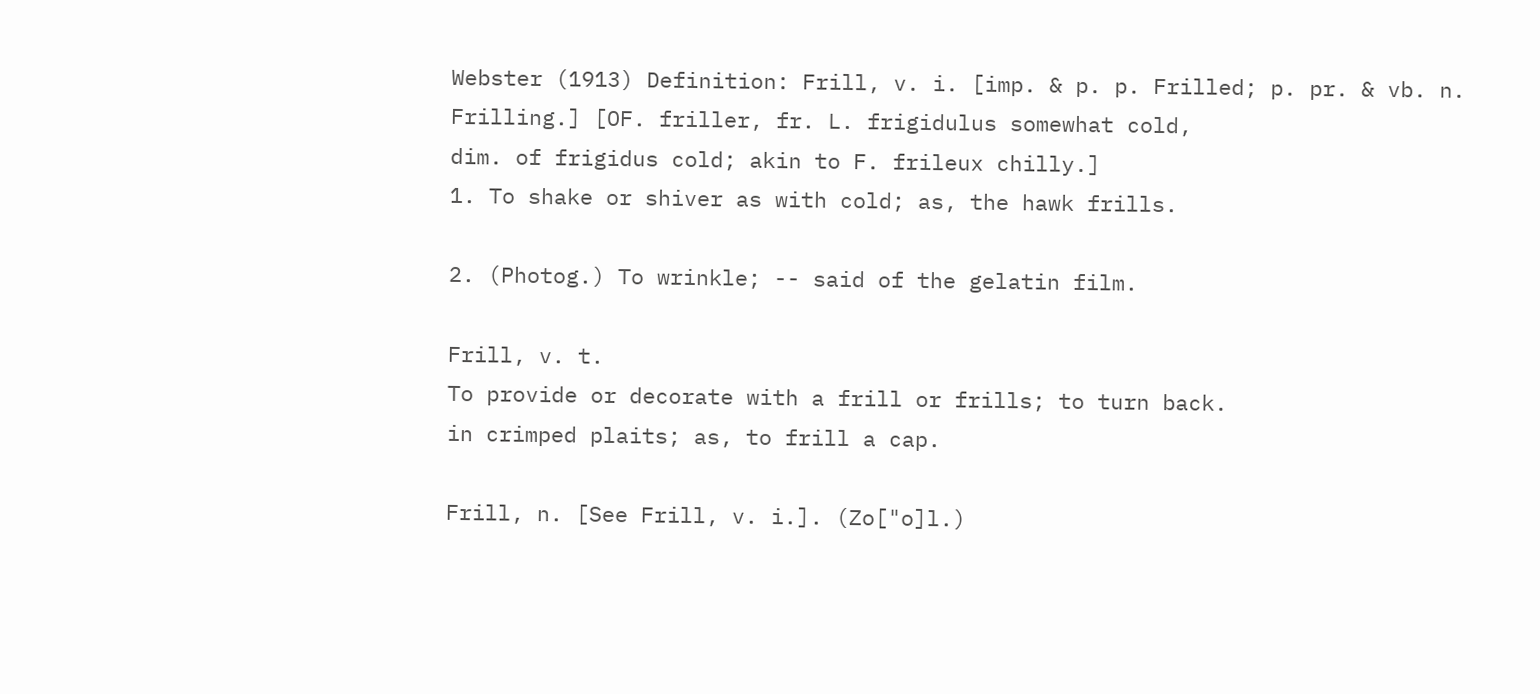Webster (1913) Definition: Frill, v. i. [imp. & p. p. Frilled; p. pr. & vb. n.
Frilling.] [OF. friller, fr. L. frigidulus somewhat cold,
dim. of frigidus cold; akin to F. frileux chilly.]
1. To shake or shiver as with cold; as, the hawk frills.

2. (Photog.) To wrinkle; -- said of the gelatin film.

Frill, v. t.
To provide or decorate with a frill or frills; to turn back.
in crimped plaits; as, to frill a cap.

Frill, n. [See Frill, v. i.]. (Zo["o]l.)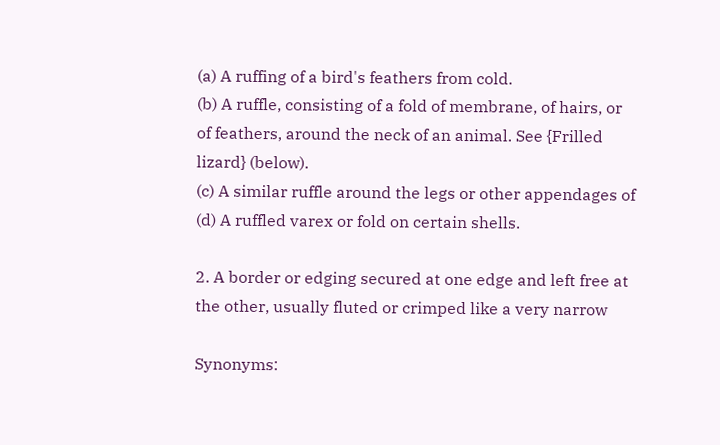(a) A ruffing of a bird's feathers from cold.
(b) A ruffle, consisting of a fold of membrane, of hairs, or
of feathers, around the neck of an animal. See {Frilled
lizard} (below).
(c) A similar ruffle around the legs or other appendages of
(d) A ruffled varex or fold on certain shells.

2. A border or edging secured at one edge and left free at
the other, usually fluted or crimped like a very narrow

Synonyms: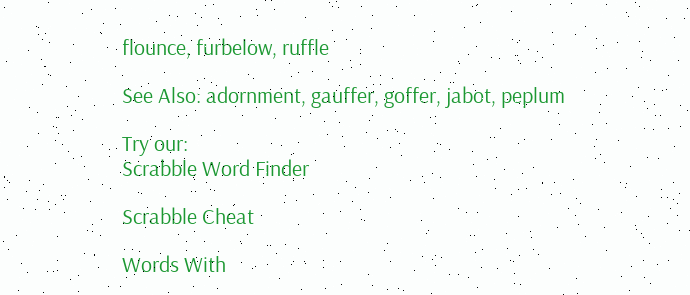flounce, furbelow, ruffle

See Also: adornment, gauffer, goffer, jabot, peplum

Try our:
Scrabble Word Finder

Scrabble Cheat

Words With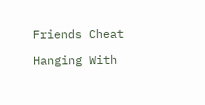Friends Cheat

Hanging With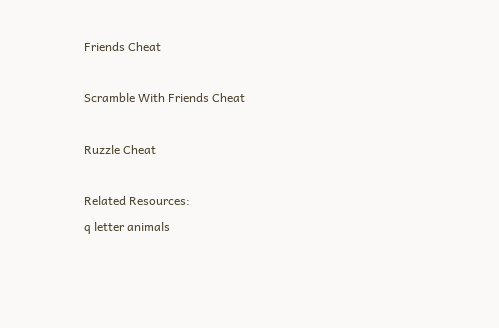Friends Cheat

Scramble With Friends Cheat

Ruzzle Cheat

Related Resources:
q letter animals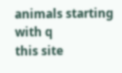animals starting with q
this site